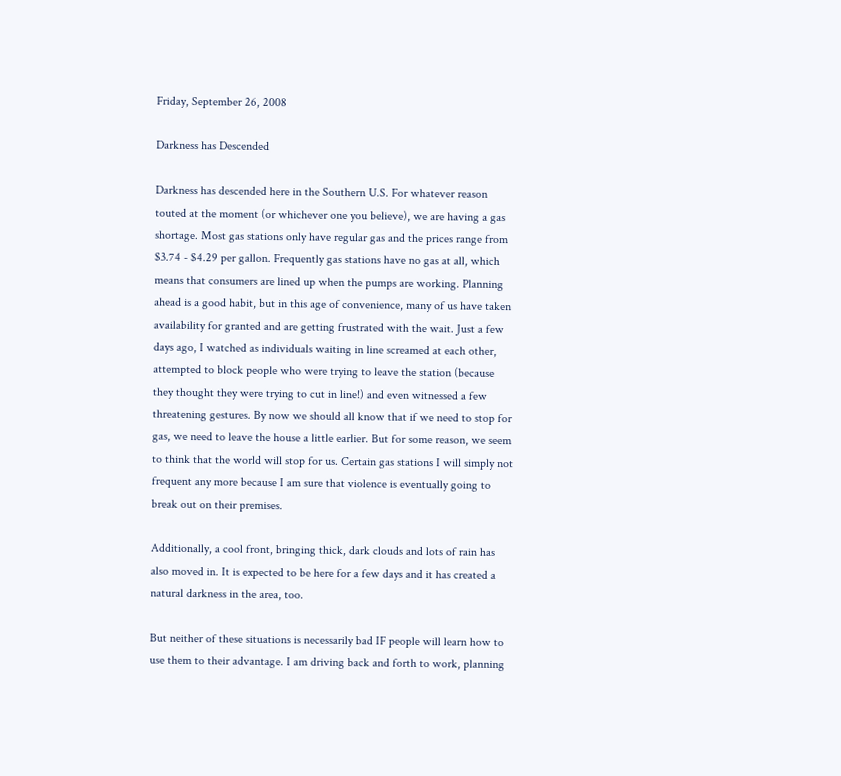Friday, September 26, 2008

Darkness has Descended

Darkness has descended here in the Southern U.S. For whatever reason touted at the moment (or whichever one you believe), we are having a gas shortage. Most gas stations only have regular gas and the prices range from $3.74 - $4.29 per gallon. Frequently gas stations have no gas at all, which means that consumers are lined up when the pumps are working. Planning ahead is a good habit, but in this age of convenience, many of us have taken availability for granted and are getting frustrated with the wait. Just a few days ago, I watched as individuals waiting in line screamed at each other, attempted to block people who were trying to leave the station (because they thought they were trying to cut in line!) and even witnessed a few threatening gestures. By now we should all know that if we need to stop for gas, we need to leave the house a little earlier. But for some reason, we seem to think that the world will stop for us. Certain gas stations I will simply not frequent any more because I am sure that violence is eventually going to break out on their premises.

Additionally, a cool front, bringing thick, dark clouds and lots of rain has also moved in. It is expected to be here for a few days and it has created a natural darkness in the area, too.

But neither of these situations is necessarily bad IF people will learn how to use them to their advantage. I am driving back and forth to work, planning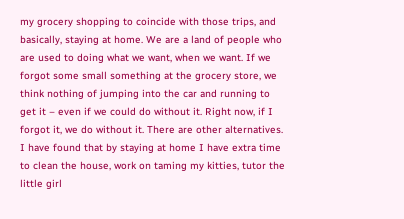my grocery shopping to coincide with those trips, and basically, staying at home. We are a land of people who are used to doing what we want, when we want. If we forgot some small something at the grocery store, we think nothing of jumping into the car and running to get it – even if we could do without it. Right now, if I forgot it, we do without it. There are other alternatives. I have found that by staying at home I have extra time to clean the house, work on taming my kitties, tutor the little girl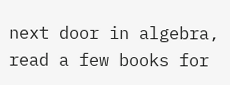next door in algebra, read a few books for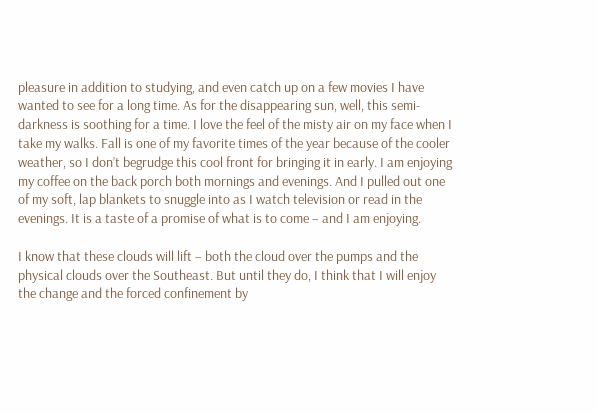pleasure in addition to studying, and even catch up on a few movies I have wanted to see for a long time. As for the disappearing sun, well, this semi-darkness is soothing for a time. I love the feel of the misty air on my face when I take my walks. Fall is one of my favorite times of the year because of the cooler weather, so I don’t begrudge this cool front for bringing it in early. I am enjoying my coffee on the back porch both mornings and evenings. And I pulled out one of my soft, lap blankets to snuggle into as I watch television or read in the evenings. It is a taste of a promise of what is to come – and I am enjoying.

I know that these clouds will lift – both the cloud over the pumps and the physical clouds over the Southeast. But until they do, I think that I will enjoy the change and the forced confinement by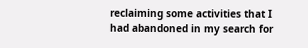reclaiming some activities that I had abandoned in my search for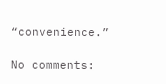“convenience.”

No comments: